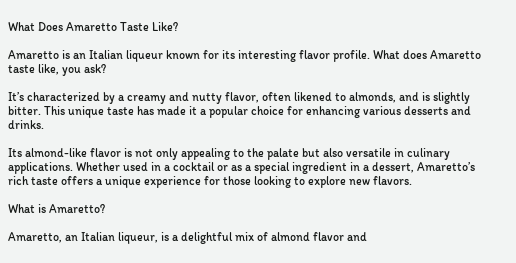What Does Amaretto Taste Like?

Amaretto is an Italian liqueur known for its interesting flavor profile. What does Amaretto taste like, you ask?

It’s characterized by a creamy and nutty flavor, often likened to almonds, and is slightly bitter. This unique taste has made it a popular choice for enhancing various desserts and drinks.

Its almond-like flavor is not only appealing to the palate but also versatile in culinary applications. Whether used in a cocktail or as a special ingredient in a dessert, Amaretto’s rich taste offers a unique experience for those looking to explore new flavors.

What is Amaretto?

Amaretto, an Italian liqueur, is a delightful mix of almond flavor and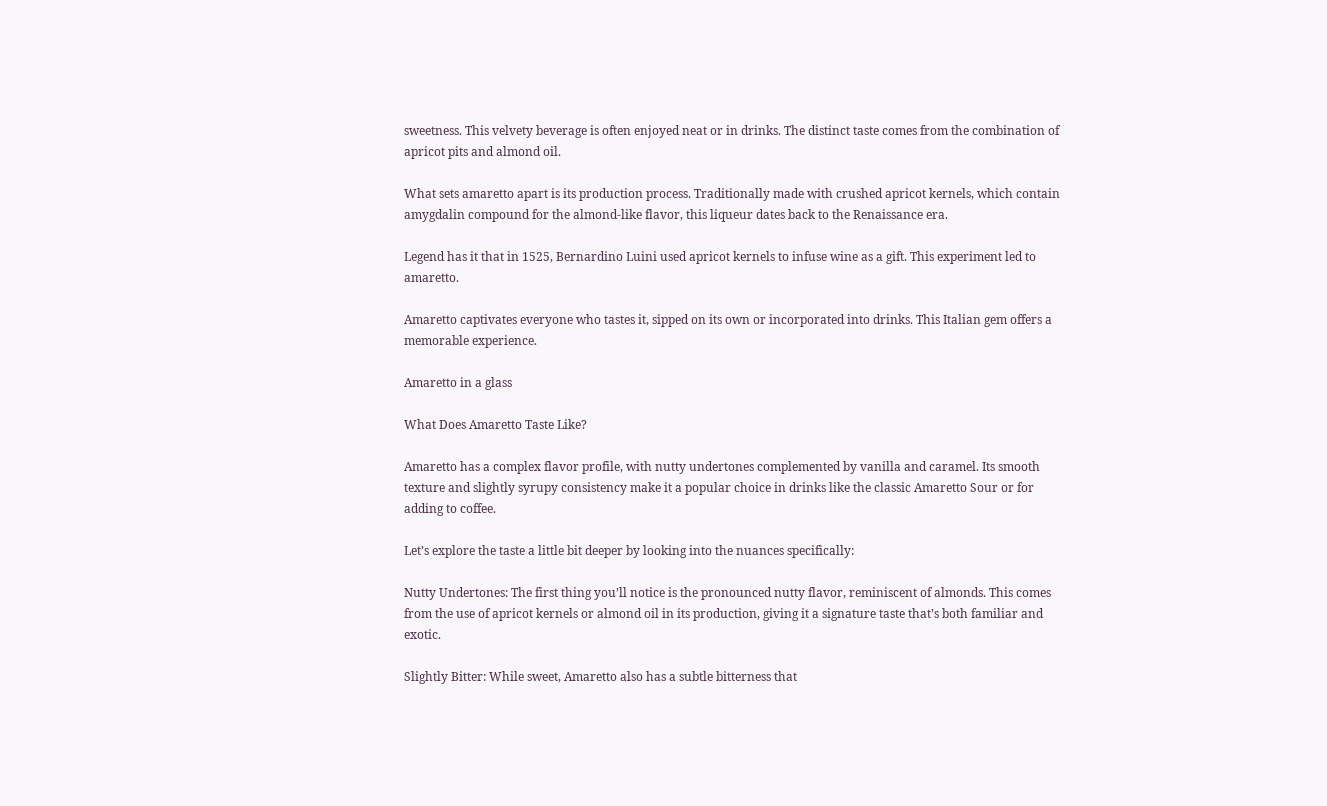sweetness. This velvety beverage is often enjoyed neat or in drinks. The distinct taste comes from the combination of apricot pits and almond oil.

What sets amaretto apart is its production process. Traditionally made with crushed apricot kernels, which contain amygdalin compound for the almond-like flavor, this liqueur dates back to the Renaissance era.

Legend has it that in 1525, Bernardino Luini used apricot kernels to infuse wine as a gift. This experiment led to amaretto.

Amaretto captivates everyone who tastes it, sipped on its own or incorporated into drinks. This Italian gem offers a memorable experience.

Amaretto in a glass

What Does Amaretto Taste Like?

Amaretto has a complex flavor profile, with nutty undertones complemented by vanilla and caramel. Its smooth texture and slightly syrupy consistency make it a popular choice in drinks like the classic Amaretto Sour or for adding to coffee.

Let’s explore the taste a little bit deeper by looking into the nuances specifically:

Nutty Undertones: The first thing you’ll notice is the pronounced nutty flavor, reminiscent of almonds. This comes from the use of apricot kernels or almond oil in its production, giving it a signature taste that’s both familiar and exotic.

Slightly Bitter: While sweet, Amaretto also has a subtle bitterness that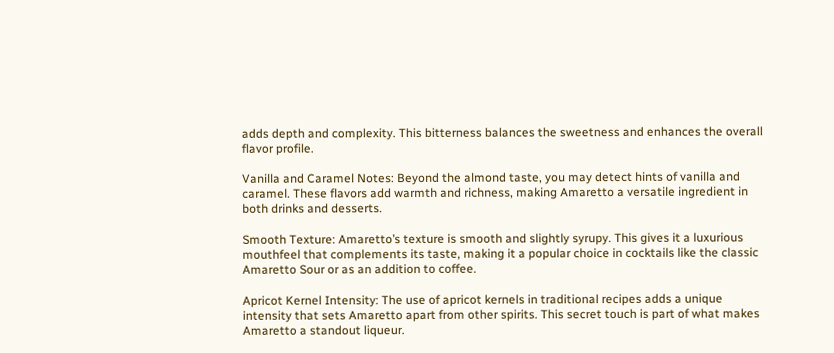adds depth and complexity. This bitterness balances the sweetness and enhances the overall flavor profile.

Vanilla and Caramel Notes: Beyond the almond taste, you may detect hints of vanilla and caramel. These flavors add warmth and richness, making Amaretto a versatile ingredient in both drinks and desserts.

Smooth Texture: Amaretto’s texture is smooth and slightly syrupy. This gives it a luxurious mouthfeel that complements its taste, making it a popular choice in cocktails like the classic Amaretto Sour or as an addition to coffee.

Apricot Kernel Intensity: The use of apricot kernels in traditional recipes adds a unique intensity that sets Amaretto apart from other spirits. This secret touch is part of what makes Amaretto a standout liqueur.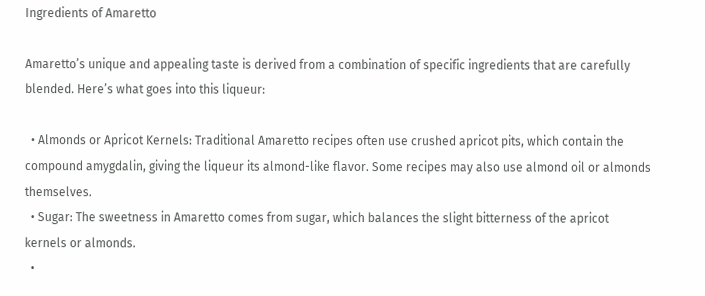Ingredients of Amaretto

Amaretto’s unique and appealing taste is derived from a combination of specific ingredients that are carefully blended. Here’s what goes into this liqueur:

  • Almonds or Apricot Kernels: Traditional Amaretto recipes often use crushed apricot pits, which contain the compound amygdalin, giving the liqueur its almond-like flavor. Some recipes may also use almond oil or almonds themselves.
  • Sugar: The sweetness in Amaretto comes from sugar, which balances the slight bitterness of the apricot kernels or almonds.
  •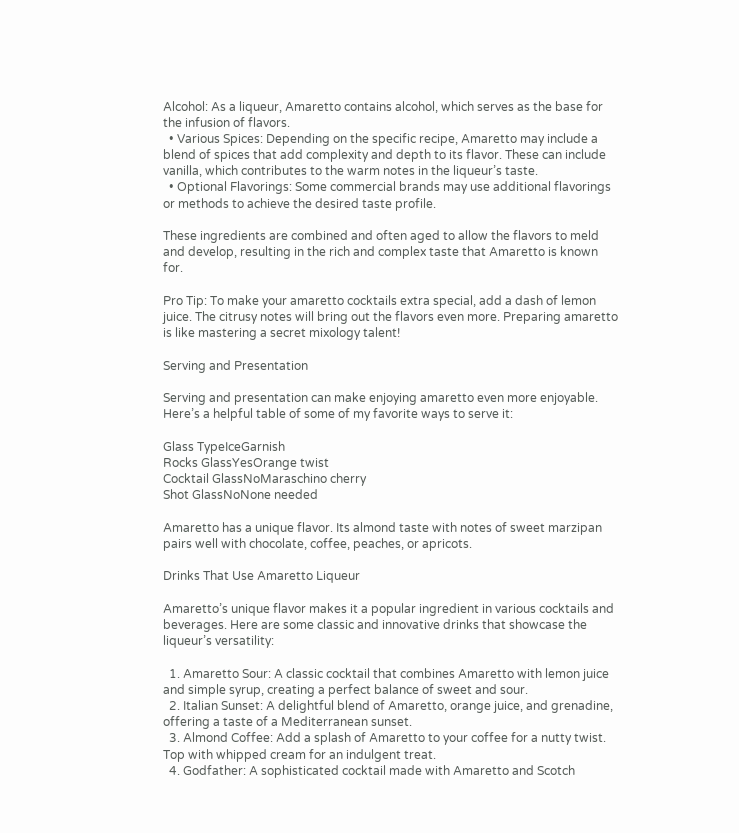Alcohol: As a liqueur, Amaretto contains alcohol, which serves as the base for the infusion of flavors.
  • Various Spices: Depending on the specific recipe, Amaretto may include a blend of spices that add complexity and depth to its flavor. These can include vanilla, which contributes to the warm notes in the liqueur’s taste.
  • Optional Flavorings: Some commercial brands may use additional flavorings or methods to achieve the desired taste profile.

These ingredients are combined and often aged to allow the flavors to meld and develop, resulting in the rich and complex taste that Amaretto is known for.

Pro Tip: To make your amaretto cocktails extra special, add a dash of lemon juice. The citrusy notes will bring out the flavors even more. Preparing amaretto is like mastering a secret mixology talent!

Serving and Presentation

Serving and presentation can make enjoying amaretto even more enjoyable. Here’s a helpful table of some of my favorite ways to serve it:

Glass TypeIceGarnish
Rocks GlassYesOrange twist
Cocktail GlassNoMaraschino cherry
Shot GlassNoNone needed

Amaretto has a unique flavor. Its almond taste with notes of sweet marzipan pairs well with chocolate, coffee, peaches, or apricots.

Drinks That Use Amaretto Liqueur

Amaretto’s unique flavor makes it a popular ingredient in various cocktails and beverages. Here are some classic and innovative drinks that showcase the liqueur’s versatility:

  1. Amaretto Sour: A classic cocktail that combines Amaretto with lemon juice and simple syrup, creating a perfect balance of sweet and sour.
  2. Italian Sunset: A delightful blend of Amaretto, orange juice, and grenadine, offering a taste of a Mediterranean sunset.
  3. Almond Coffee: Add a splash of Amaretto to your coffee for a nutty twist. Top with whipped cream for an indulgent treat.
  4. Godfather: A sophisticated cocktail made with Amaretto and Scotch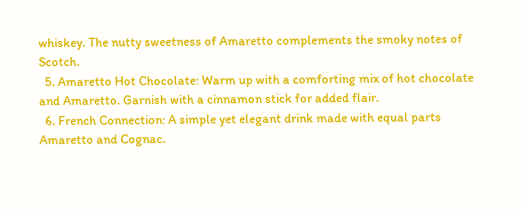whiskey. The nutty sweetness of Amaretto complements the smoky notes of Scotch.
  5. Amaretto Hot Chocolate: Warm up with a comforting mix of hot chocolate and Amaretto. Garnish with a cinnamon stick for added flair.
  6. French Connection: A simple yet elegant drink made with equal parts Amaretto and Cognac.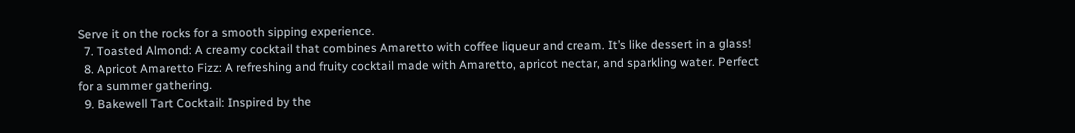Serve it on the rocks for a smooth sipping experience.
  7. Toasted Almond: A creamy cocktail that combines Amaretto with coffee liqueur and cream. It’s like dessert in a glass!
  8. Apricot Amaretto Fizz: A refreshing and fruity cocktail made with Amaretto, apricot nectar, and sparkling water. Perfect for a summer gathering.
  9. Bakewell Tart Cocktail: Inspired by the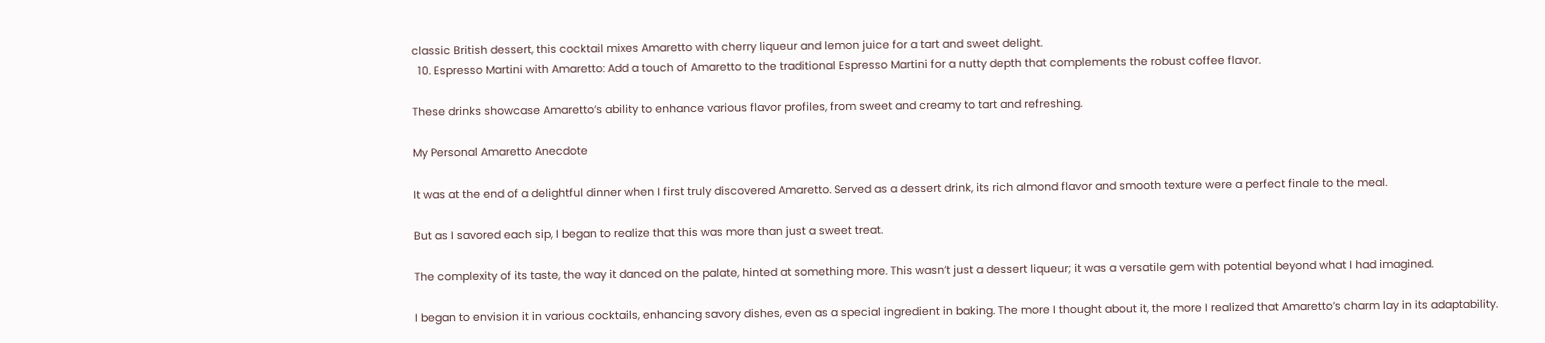classic British dessert, this cocktail mixes Amaretto with cherry liqueur and lemon juice for a tart and sweet delight.
  10. Espresso Martini with Amaretto: Add a touch of Amaretto to the traditional Espresso Martini for a nutty depth that complements the robust coffee flavor.

These drinks showcase Amaretto’s ability to enhance various flavor profiles, from sweet and creamy to tart and refreshing.

My Personal Amaretto Anecdote

It was at the end of a delightful dinner when I first truly discovered Amaretto. Served as a dessert drink, its rich almond flavor and smooth texture were a perfect finale to the meal.

But as I savored each sip, I began to realize that this was more than just a sweet treat.

The complexity of its taste, the way it danced on the palate, hinted at something more. This wasn’t just a dessert liqueur; it was a versatile gem with potential beyond what I had imagined.

I began to envision it in various cocktails, enhancing savory dishes, even as a special ingredient in baking. The more I thought about it, the more I realized that Amaretto’s charm lay in its adaptability.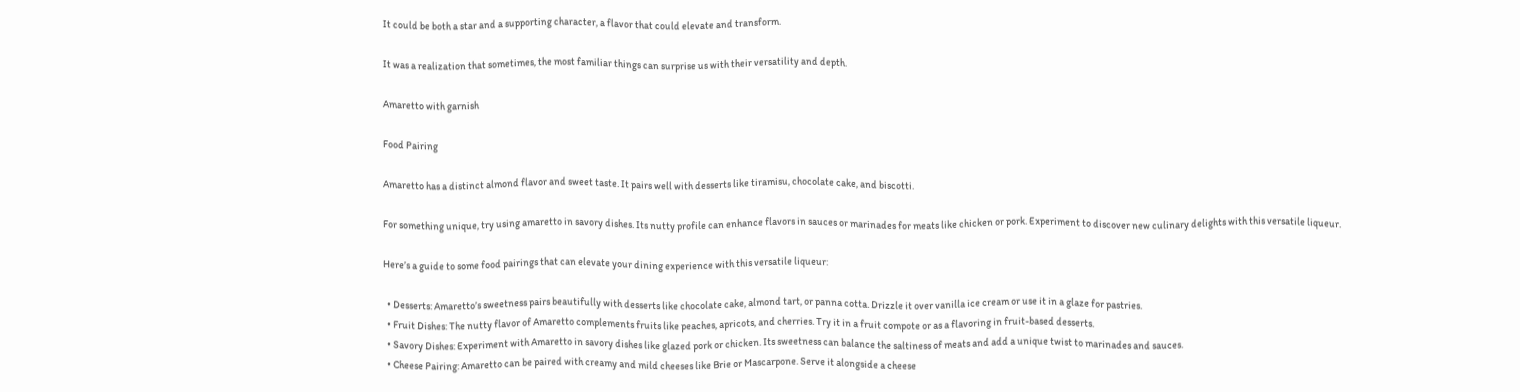It could be both a star and a supporting character, a flavor that could elevate and transform.

It was a realization that sometimes, the most familiar things can surprise us with their versatility and depth.

Amaretto with garnish

Food Pairing

Amaretto has a distinct almond flavor and sweet taste. It pairs well with desserts like tiramisu, chocolate cake, and biscotti.

For something unique, try using amaretto in savory dishes. Its nutty profile can enhance flavors in sauces or marinades for meats like chicken or pork. Experiment to discover new culinary delights with this versatile liqueur.

Here’s a guide to some food pairings that can elevate your dining experience with this versatile liqueur:

  • Desserts: Amaretto’s sweetness pairs beautifully with desserts like chocolate cake, almond tart, or panna cotta. Drizzle it over vanilla ice cream or use it in a glaze for pastries.
  • Fruit Dishes: The nutty flavor of Amaretto complements fruits like peaches, apricots, and cherries. Try it in a fruit compote or as a flavoring in fruit-based desserts.
  • Savory Dishes: Experiment with Amaretto in savory dishes like glazed pork or chicken. Its sweetness can balance the saltiness of meats and add a unique twist to marinades and sauces.
  • Cheese Pairing: Amaretto can be paired with creamy and mild cheeses like Brie or Mascarpone. Serve it alongside a cheese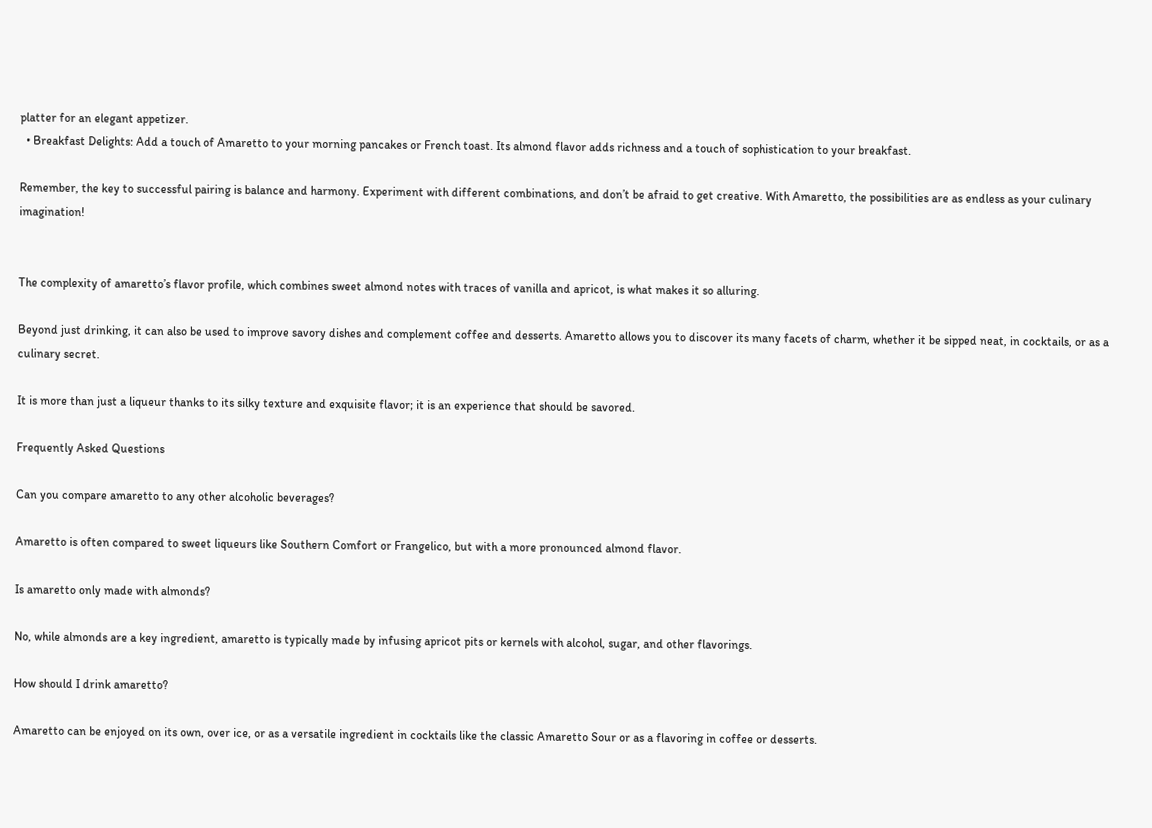platter for an elegant appetizer.
  • Breakfast Delights: Add a touch of Amaretto to your morning pancakes or French toast. Its almond flavor adds richness and a touch of sophistication to your breakfast.

Remember, the key to successful pairing is balance and harmony. Experiment with different combinations, and don’t be afraid to get creative. With Amaretto, the possibilities are as endless as your culinary imagination!


The complexity of amaretto’s flavor profile, which combines sweet almond notes with traces of vanilla and apricot, is what makes it so alluring.

Beyond just drinking, it can also be used to improve savory dishes and complement coffee and desserts. Amaretto allows you to discover its many facets of charm, whether it be sipped neat, in cocktails, or as a culinary secret.

It is more than just a liqueur thanks to its silky texture and exquisite flavor; it is an experience that should be savored.

Frequently Asked Questions

Can you compare amaretto to any other alcoholic beverages?

Amaretto is often compared to sweet liqueurs like Southern Comfort or Frangelico, but with a more pronounced almond flavor.

Is amaretto only made with almonds?

No, while almonds are a key ingredient, amaretto is typically made by infusing apricot pits or kernels with alcohol, sugar, and other flavorings.

How should I drink amaretto?

Amaretto can be enjoyed on its own, over ice, or as a versatile ingredient in cocktails like the classic Amaretto Sour or as a flavoring in coffee or desserts.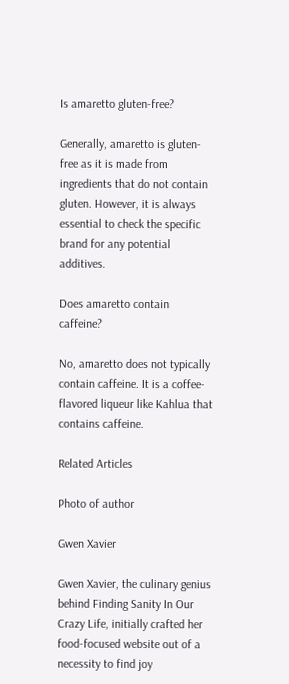Is amaretto gluten-free?

Generally, amaretto is gluten-free as it is made from ingredients that do not contain gluten. However, it is always essential to check the specific brand for any potential additives.

Does amaretto contain caffeine?

No, amaretto does not typically contain caffeine. It is a coffee-flavored liqueur like Kahlua that contains caffeine.

Related Articles

Photo of author

Gwen Xavier

Gwen Xavier, the culinary genius behind Finding Sanity In Our Crazy Life, initially crafted her food-focused website out of a necessity to find joy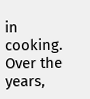in cooking. Over the years,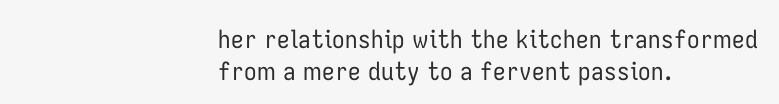her relationship with the kitchen transformed from a mere duty to a fervent passion.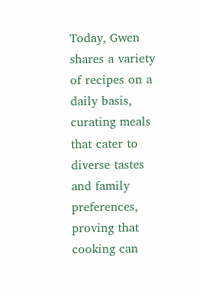Today, Gwen shares a variety of recipes on a daily basis, curating meals that cater to diverse tastes and family preferences, proving that cooking can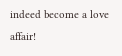indeed become a love affair!